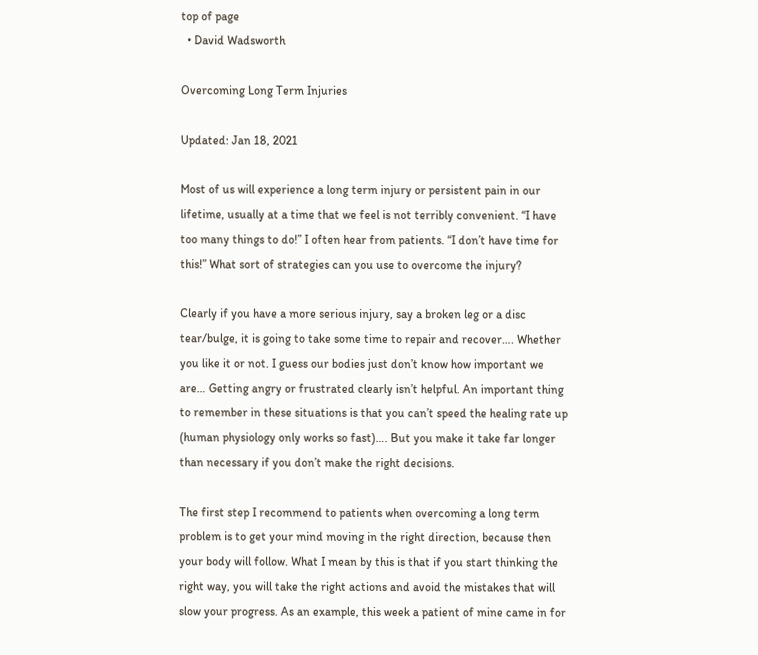top of page
  • David Wadsworth

Overcoming Long Term Injuries

Updated: Jan 18, 2021

Most of us will experience a long term injury or persistent pain in our lifetime, usually at a time that we feel is not terribly convenient. “I have too many things to do!” I often hear from patients. “I don’t have time for this!” What sort of strategies can you use to overcome the injury?

Clearly if you have a more serious injury, say a broken leg or a disc tear/bulge, it is going to take some time to repair and recover…. Whether you like it or not. I guess our bodies just don’t know how important we are… Getting angry or frustrated clearly isn’t helpful. An important thing to remember in these situations is that you can’t speed the healing rate up (human physiology only works so fast)…. But you make it take far longer than necessary if you don’t make the right decisions.

The first step I recommend to patients when overcoming a long term problem is to get your mind moving in the right direction, because then your body will follow. What I mean by this is that if you start thinking the right way, you will take the right actions and avoid the mistakes that will slow your progress. As an example, this week a patient of mine came in for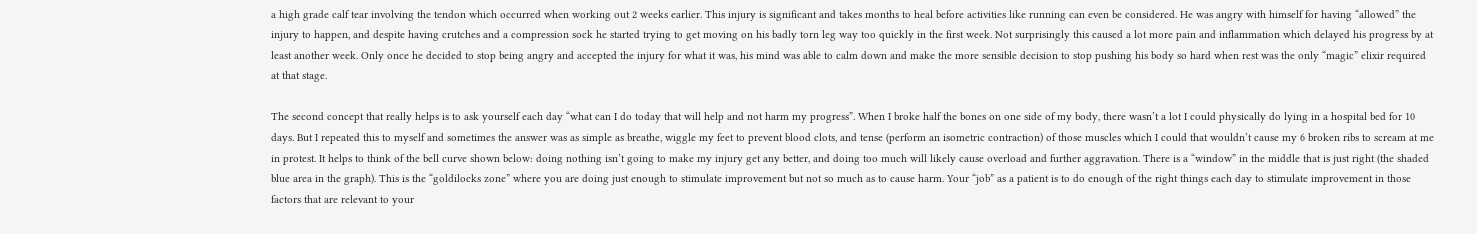a high grade calf tear involving the tendon which occurred when working out 2 weeks earlier. This injury is significant and takes months to heal before activities like running can even be considered. He was angry with himself for having “allowed” the injury to happen, and despite having crutches and a compression sock he started trying to get moving on his badly torn leg way too quickly in the first week. Not surprisingly this caused a lot more pain and inflammation which delayed his progress by at least another week. Only once he decided to stop being angry and accepted the injury for what it was, his mind was able to calm down and make the more sensible decision to stop pushing his body so hard when rest was the only “magic” elixir required at that stage.

The second concept that really helps is to ask yourself each day “what can I do today that will help and not harm my progress”. When I broke half the bones on one side of my body, there wasn’t a lot I could physically do lying in a hospital bed for 10 days. But I repeated this to myself and sometimes the answer was as simple as breathe, wiggle my feet to prevent blood clots, and tense (perform an isometric contraction) of those muscles which I could that wouldn’t cause my 6 broken ribs to scream at me in protest. It helps to think of the bell curve shown below: doing nothing isn’t going to make my injury get any better, and doing too much will likely cause overload and further aggravation. There is a “window” in the middle that is just right (the shaded blue area in the graph). This is the “goldilocks zone” where you are doing just enough to stimulate improvement but not so much as to cause harm. Your “job” as a patient is to do enough of the right things each day to stimulate improvement in those factors that are relevant to your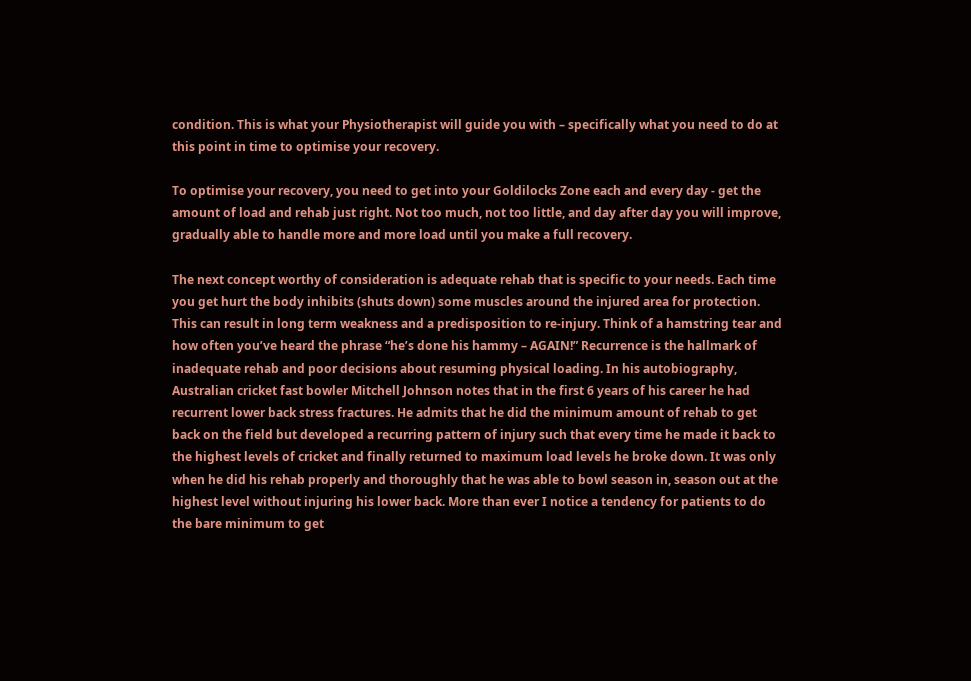condition. This is what your Physiotherapist will guide you with – specifically what you need to do at this point in time to optimise your recovery.

To optimise your recovery, you need to get into your Goldilocks Zone each and every day - get the amount of load and rehab just right. Not too much, not too little, and day after day you will improve, gradually able to handle more and more load until you make a full recovery.

The next concept worthy of consideration is adequate rehab that is specific to your needs. Each time you get hurt the body inhibits (shuts down) some muscles around the injured area for protection. This can result in long term weakness and a predisposition to re-injury. Think of a hamstring tear and how often you’ve heard the phrase “he’s done his hammy – AGAIN!” Recurrence is the hallmark of inadequate rehab and poor decisions about resuming physical loading. In his autobiography, Australian cricket fast bowler Mitchell Johnson notes that in the first 6 years of his career he had recurrent lower back stress fractures. He admits that he did the minimum amount of rehab to get back on the field but developed a recurring pattern of injury such that every time he made it back to the highest levels of cricket and finally returned to maximum load levels he broke down. It was only when he did his rehab properly and thoroughly that he was able to bowl season in, season out at the highest level without injuring his lower back. More than ever I notice a tendency for patients to do the bare minimum to get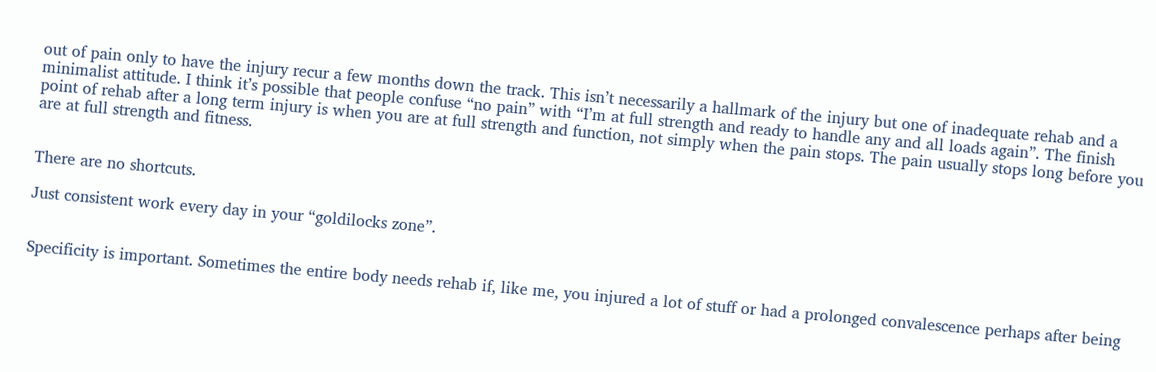out of pain only to have the injury recur a few months down the track. This isn’t necessarily a hallmark of the injury but one of inadequate rehab and a minimalist attitude. I think it’s possible that people confuse “no pain” with “I’m at full strength and ready to handle any and all loads again”. The finish point of rehab after a long term injury is when you are at full strength and function, not simply when the pain stops. The pain usually stops long before you are at full strength and fitness.


There are no shortcuts.

Just consistent work every day in your “goldilocks zone”.


Specificity is important. Sometimes the entire body needs rehab if, like me, you injured a lot of stuff or had a prolonged convalescence perhaps after being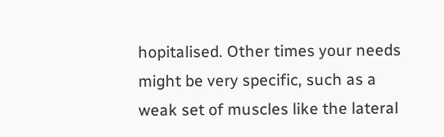hopitalised. Other times your needs might be very specific, such as a weak set of muscles like the lateral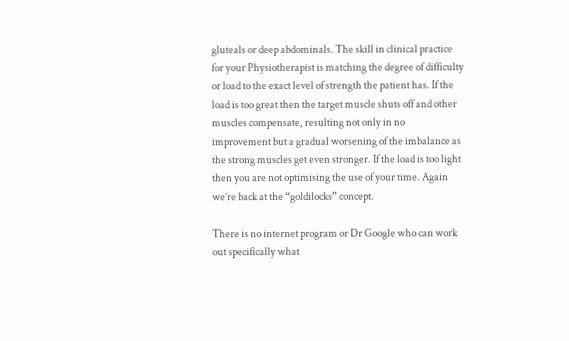gluteals or deep abdominals. The skill in clinical practice for your Physiotherapist is matching the degree of difficulty or load to the exact level of strength the patient has. If the load is too great then the target muscle shuts off and other muscles compensate, resulting not only in no improvement but a gradual worsening of the imbalance as the strong muscles get even stronger. If the load is too light then you are not optimising the use of your time. Again we’re back at the “goldilocks” concept.

There is no internet program or Dr Google who can work out specifically what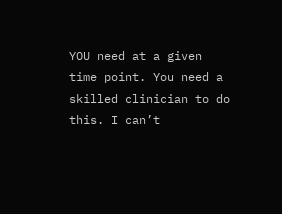YOU need at a given time point. You need a skilled clinician to do this. I can’t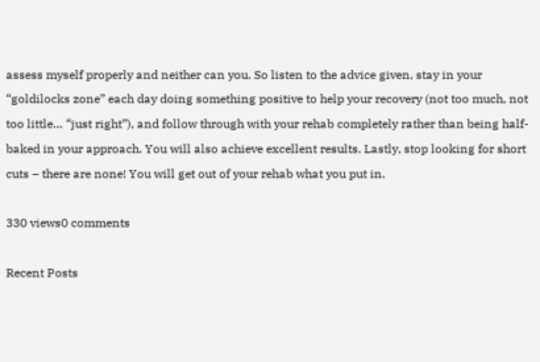assess myself properly and neither can you. So listen to the advice given, stay in your “goldilocks zone” each day doing something positive to help your recovery (not too much, not too little… “just right”), and follow through with your rehab completely rather than being half-baked in your approach. You will also achieve excellent results. Lastly, stop looking for short cuts – there are none! You will get out of your rehab what you put in.

330 views0 comments

Recent Posts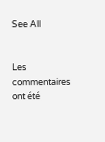See All


Les commentaires ont été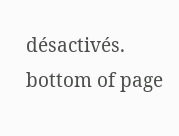désactivés.
bottom of page